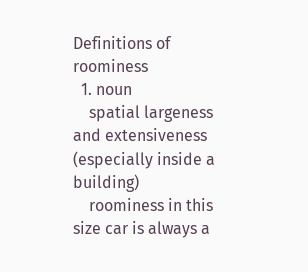Definitions of roominess
  1. noun
    spatial largeness and extensiveness (especially inside a building)
    roominess in this size car is always a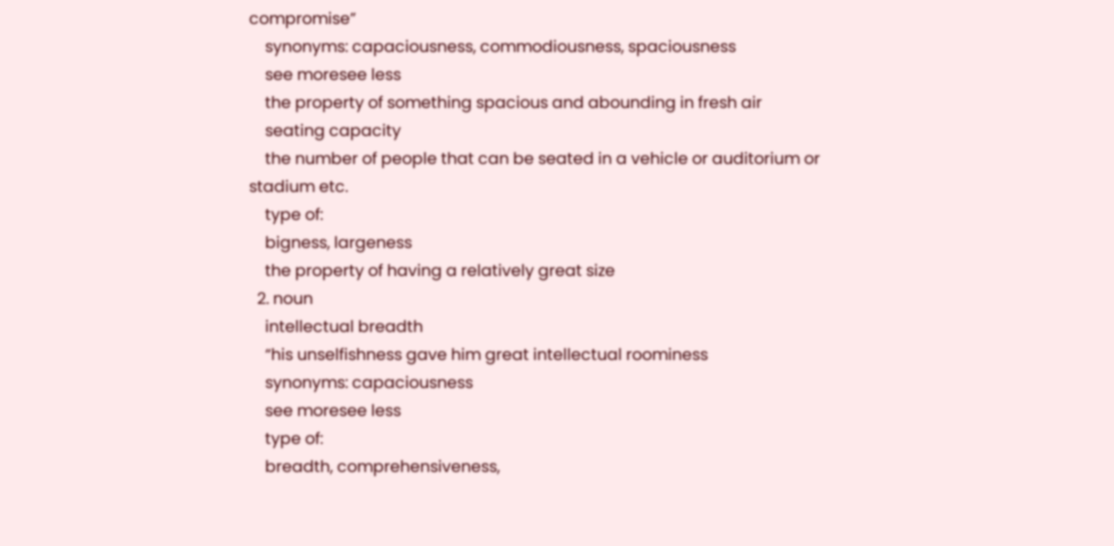compromise”
    synonyms: capaciousness, commodiousness, spaciousness
    see moresee less
    the property of something spacious and abounding in fresh air
    seating capacity
    the number of people that can be seated in a vehicle or auditorium or stadium etc.
    type of:
    bigness, largeness
    the property of having a relatively great size
  2. noun
    intellectual breadth
    “his unselfishness gave him great intellectual roominess
    synonyms: capaciousness
    see moresee less
    type of:
    breadth, comprehensiveness,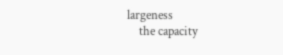largeness
    the capacity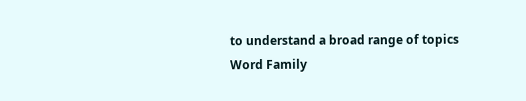to understand a broad range of topics
Word Family